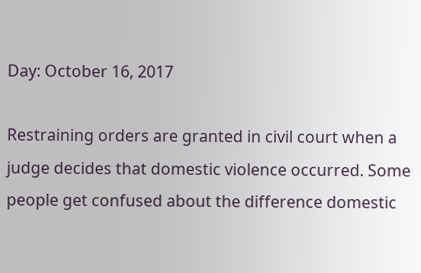Day: October 16, 2017

Restraining orders are granted in civil court when a judge decides that domestic violence occurred. Some people get confused about the difference domestic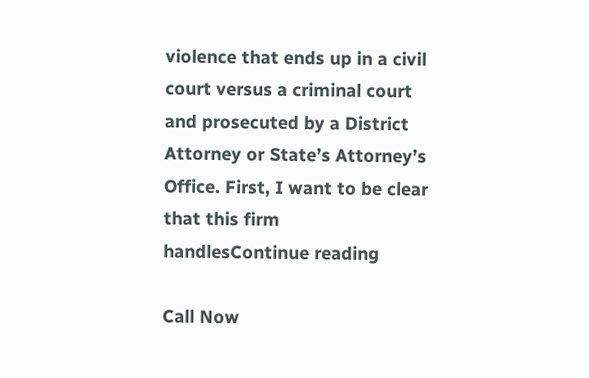violence that ends up in a civil court versus a criminal court and prosecuted by a District Attorney or State’s Attorney’s Office. First, I want to be clear that this firm handlesContinue reading

Call Now